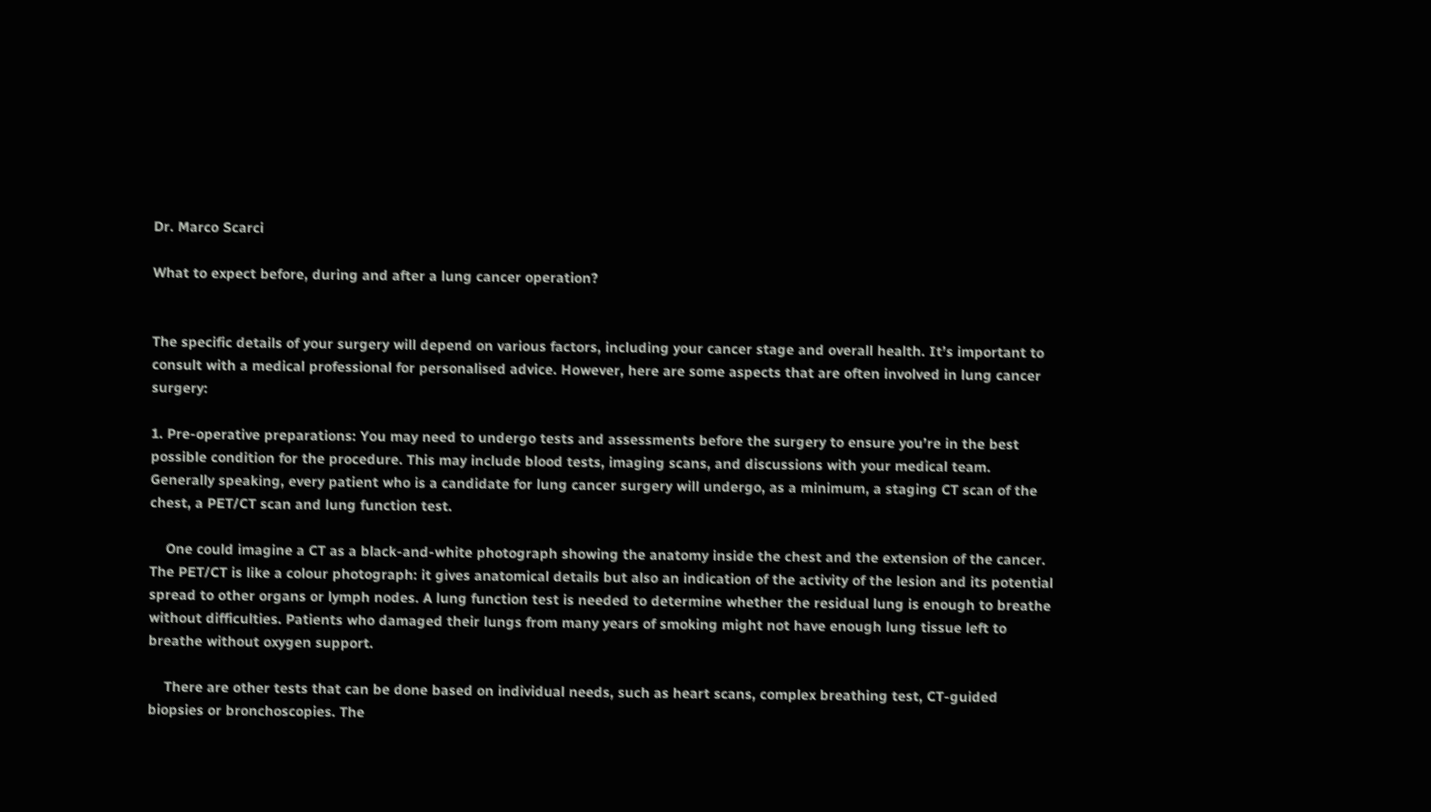Dr. Marco Scarci

What to expect before, during and after a lung cancer operation?


The specific details of your surgery will depend on various factors, including your cancer stage and overall health. It’s important to consult with a medical professional for personalised advice. However, here are some aspects that are often involved in lung cancer surgery:

1. Pre-operative preparations: You may need to undergo tests and assessments before the surgery to ensure you’re in the best possible condition for the procedure. This may include blood tests, imaging scans, and discussions with your medical team. Generally speaking, every patient who is a candidate for lung cancer surgery will undergo, as a minimum, a staging CT scan of the chest, a PET/CT scan and lung function test.

    One could imagine a CT as a black-and-white photograph showing the anatomy inside the chest and the extension of the cancer. The PET/CT is like a colour photograph: it gives anatomical details but also an indication of the activity of the lesion and its potential spread to other organs or lymph nodes. A lung function test is needed to determine whether the residual lung is enough to breathe without difficulties. Patients who damaged their lungs from many years of smoking might not have enough lung tissue left to breathe without oxygen support.

    There are other tests that can be done based on individual needs, such as heart scans, complex breathing test, CT-guided biopsies or bronchoscopies. The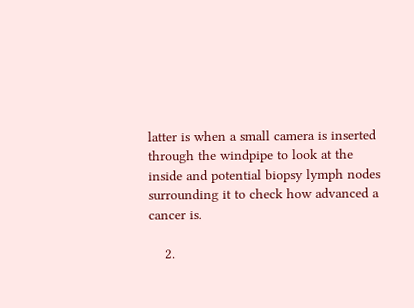latter is when a small camera is inserted through the windpipe to look at the inside and potential biopsy lymph nodes surrounding it to check how advanced a cancer is.

    2.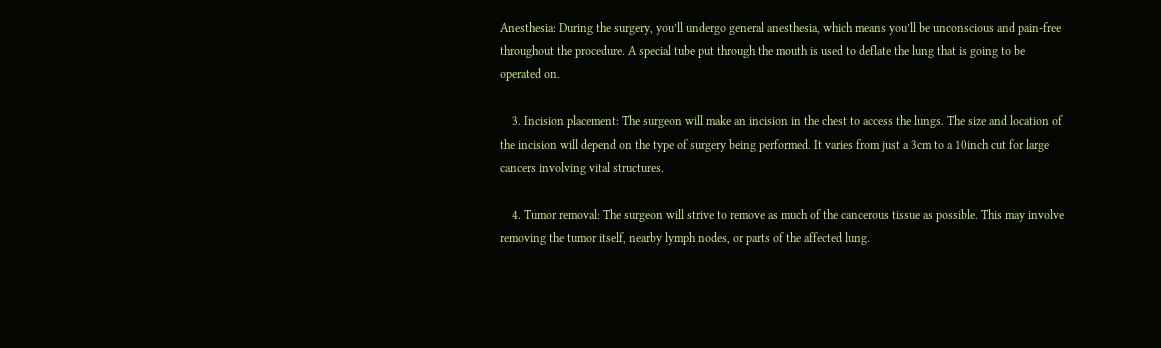Anesthesia: During the surgery, you’ll undergo general anesthesia, which means you’ll be unconscious and pain-free throughout the procedure. A special tube put through the mouth is used to deflate the lung that is going to be operated on.

    3. Incision placement: The surgeon will make an incision in the chest to access the lungs. The size and location of the incision will depend on the type of surgery being performed. It varies from just a 3cm to a 10inch cut for large cancers involving vital structures.

    4. Tumor removal: The surgeon will strive to remove as much of the cancerous tissue as possible. This may involve removing the tumor itself, nearby lymph nodes, or parts of the affected lung.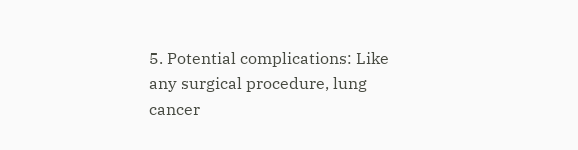5. Potential complications: Like any surgical procedure, lung cancer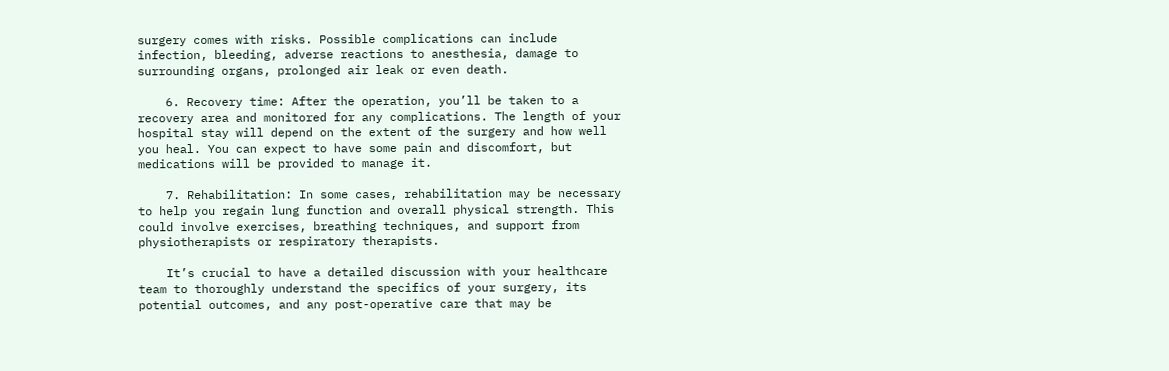surgery comes with risks. Possible complications can include infection, bleeding, adverse reactions to anesthesia, damage to surrounding organs, prolonged air leak or even death.

    6. Recovery time: After the operation, you’ll be taken to a recovery area and monitored for any complications. The length of your hospital stay will depend on the extent of the surgery and how well you heal. You can expect to have some pain and discomfort, but medications will be provided to manage it.

    7. Rehabilitation: In some cases, rehabilitation may be necessary to help you regain lung function and overall physical strength. This could involve exercises, breathing techniques, and support from physiotherapists or respiratory therapists.

    It’s crucial to have a detailed discussion with your healthcare team to thoroughly understand the specifics of your surgery, its potential outcomes, and any post-operative care that may be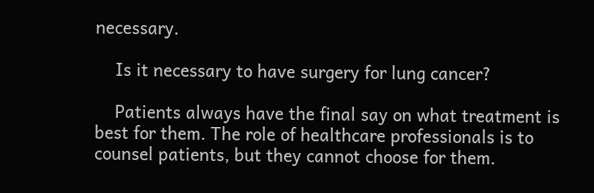necessary.

    Is it necessary to have surgery for lung cancer?

    Patients always have the final say on what treatment is best for them. The role of healthcare professionals is to counsel patients, but they cannot choose for them.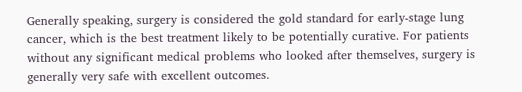Generally speaking, surgery is considered the gold standard for early-stage lung cancer, which is the best treatment likely to be potentially curative. For patients without any significant medical problems who looked after themselves, surgery is generally very safe with excellent outcomes.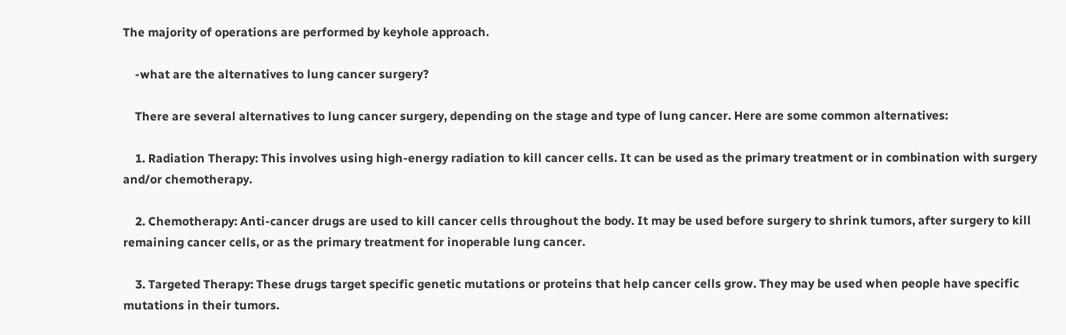The majority of operations are performed by keyhole approach.

    -what are the alternatives to lung cancer surgery?

    There are several alternatives to lung cancer surgery, depending on the stage and type of lung cancer. Here are some common alternatives:

    1. Radiation Therapy: This involves using high-energy radiation to kill cancer cells. It can be used as the primary treatment or in combination with surgery and/or chemotherapy.

    2. Chemotherapy: Anti-cancer drugs are used to kill cancer cells throughout the body. It may be used before surgery to shrink tumors, after surgery to kill remaining cancer cells, or as the primary treatment for inoperable lung cancer.

    3. Targeted Therapy: These drugs target specific genetic mutations or proteins that help cancer cells grow. They may be used when people have specific mutations in their tumors.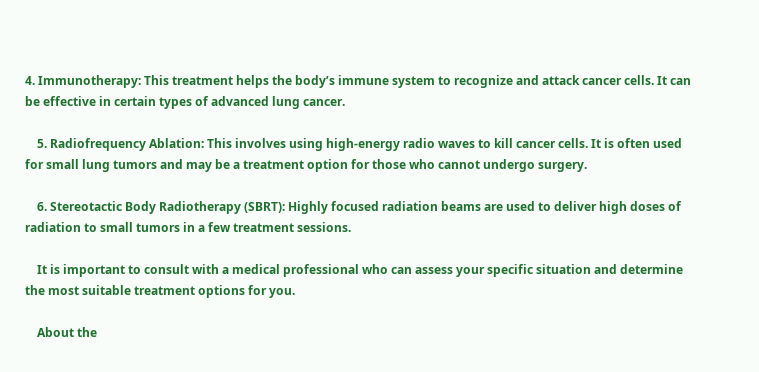4. Immunotherapy: This treatment helps the body’s immune system to recognize and attack cancer cells. It can be effective in certain types of advanced lung cancer.

    5. Radiofrequency Ablation: This involves using high-energy radio waves to kill cancer cells. It is often used for small lung tumors and may be a treatment option for those who cannot undergo surgery.

    6. Stereotactic Body Radiotherapy (SBRT): Highly focused radiation beams are used to deliver high doses of radiation to small tumors in a few treatment sessions.

    It is important to consult with a medical professional who can assess your specific situation and determine the most suitable treatment options for you.

    About the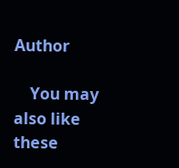Author

    You may also like these